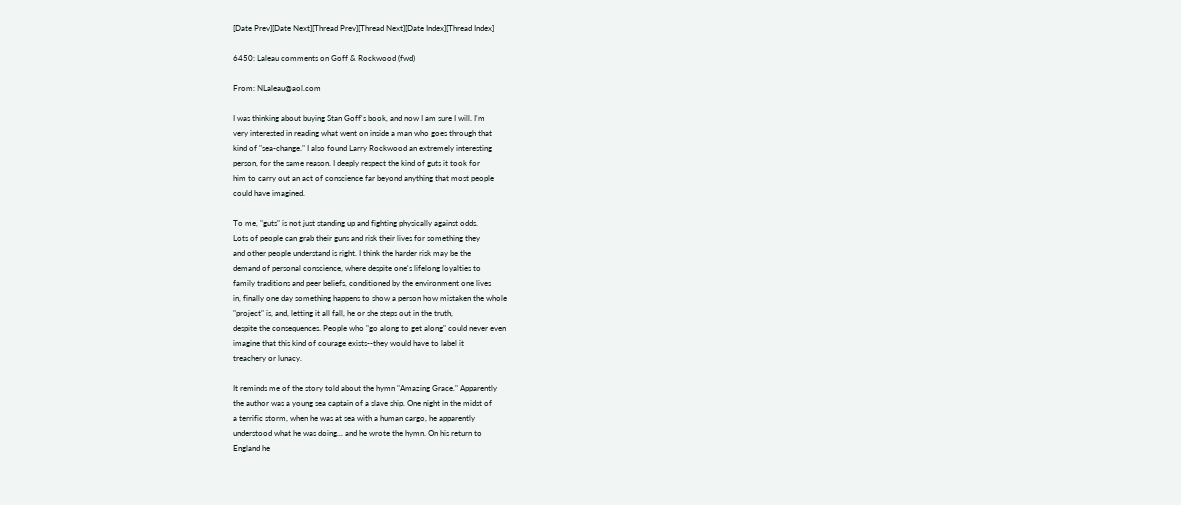[Date Prev][Date Next][Thread Prev][Thread Next][Date Index][Thread Index]

6450: Laleau comments on Goff & Rockwood (fwd)

From: NLaleau@aol.com

I was thinking about buying Stan Goff's book, and now I am sure I will. I'm
very interested in reading what went on inside a man who goes through that
kind of "sea-change." I also found Larry Rockwood an extremely interesting
person, for the same reason. I deeply respect the kind of guts it took for
him to carry out an act of conscience far beyond anything that most people
could have imagined.

To me, "guts" is not just standing up and fighting physically against odds.
Lots of people can grab their guns and risk their lives for something they
and other people understand is right. I think the harder risk may be the
demand of personal conscience, where despite one's lifelong loyalties to
family traditions and peer beliefs, conditioned by the environment one lives
in, finally one day something happens to show a person how mistaken the whole
"project" is, and, letting it all fall, he or she steps out in the truth,
despite the consequences. People who "go along to get along" could never even
imagine that this kind of courage exists--they would have to label it
treachery or lunacy.

It reminds me of the story told about the hymn "Amazing Grace." Apparently
the author was a young sea captain of a slave ship. One night in the midst of
a terrific storm, when he was at sea with a human cargo, he apparently
understood what he was doing... and he wrote the hymn. On his return to
England he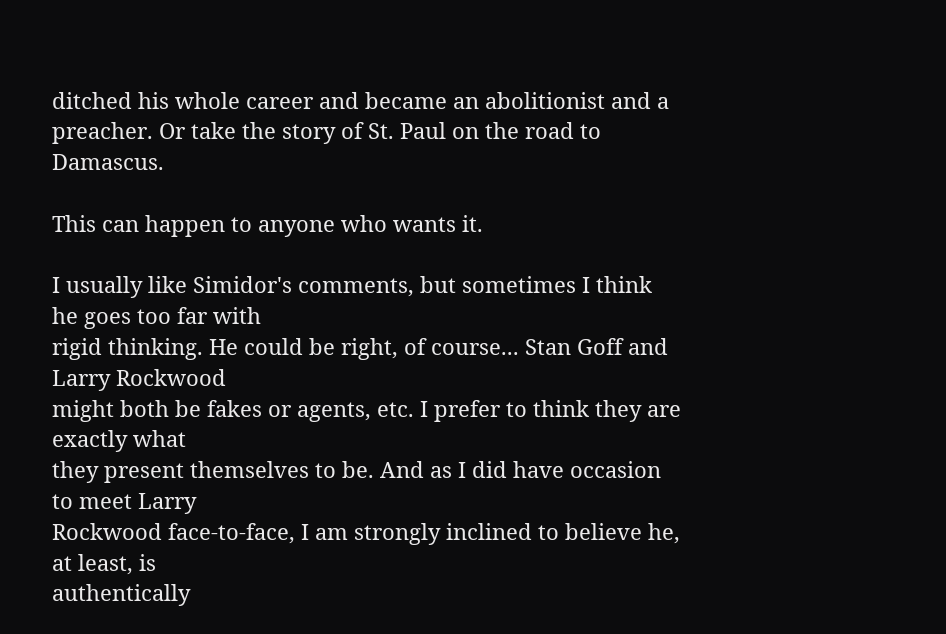ditched his whole career and became an abolitionist and a
preacher. Or take the story of St. Paul on the road to Damascus.

This can happen to anyone who wants it.

I usually like Simidor's comments, but sometimes I think he goes too far with
rigid thinking. He could be right, of course... Stan Goff and Larry Rockwood
might both be fakes or agents, etc. I prefer to think they are exactly what
they present themselves to be. And as I did have occasion to meet Larry
Rockwood face-to-face, I am strongly inclined to believe he, at least, is
authentically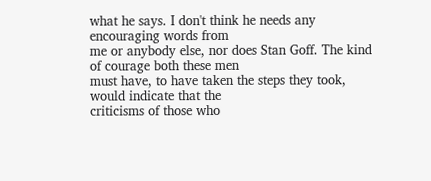what he says. I don't think he needs any encouraging words from
me or anybody else, nor does Stan Goff. The kind of courage both these men
must have, to have taken the steps they took, would indicate that the
criticisms of those who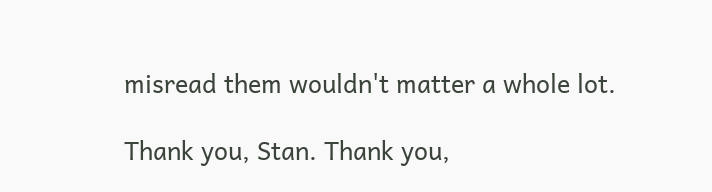misread them wouldn't matter a whole lot.

Thank you, Stan. Thank you,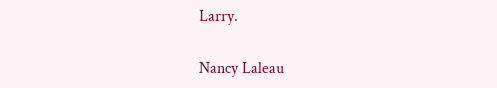Larry.

Nancy Laleau